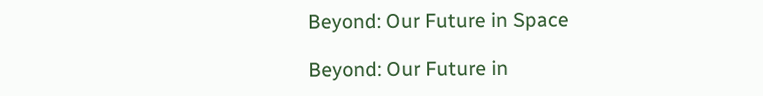Beyond: Our Future in Space

Beyond: Our Future in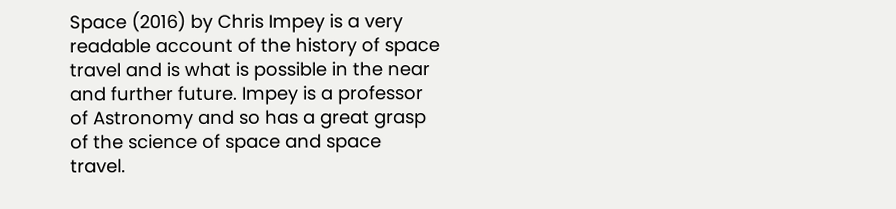Space (2016) by Chris Impey is a very readable account of the history of space travel and is what is possible in the near and further future. Impey is a professor of Astronomy and so has a great grasp of the science of space and space travel.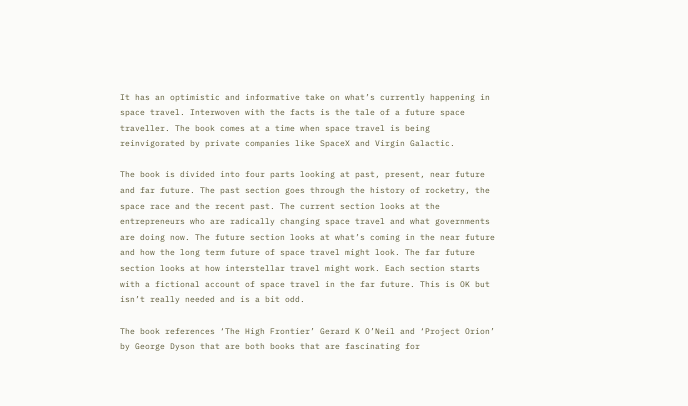It has an optimistic and informative take on what’s currently happening in space travel. Interwoven with the facts is the tale of a future space traveller. The book comes at a time when space travel is being reinvigorated by private companies like SpaceX and Virgin Galactic.

The book is divided into four parts looking at past, present, near future and far future. The past section goes through the history of rocketry, the space race and the recent past. The current section looks at the entrepreneurs who are radically changing space travel and what governments are doing now. The future section looks at what’s coming in the near future and how the long term future of space travel might look. The far future section looks at how interstellar travel might work. Each section starts with a fictional account of space travel in the far future. This is OK but isn’t really needed and is a bit odd.

The book references ‘The High Frontier’ Gerard K O’Neil and ‘Project Orion’ by George Dyson that are both books that are fascinating for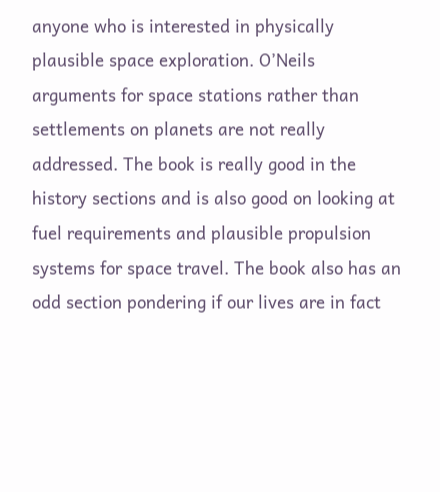anyone who is interested in physically plausible space exploration. O’Neils arguments for space stations rather than settlements on planets are not really addressed. The book is really good in the history sections and is also good on looking at fuel requirements and plausible propulsion systems for space travel. The book also has an odd section pondering if our lives are in fact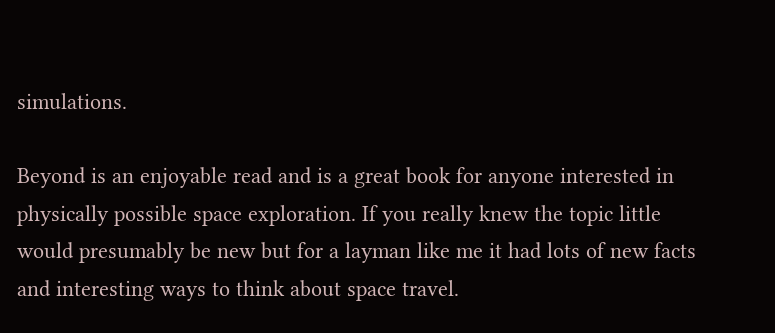simulations.

Beyond is an enjoyable read and is a great book for anyone interested in physically possible space exploration. If you really knew the topic little would presumably be new but for a layman like me it had lots of new facts and interesting ways to think about space travel.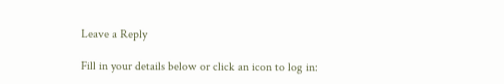Leave a Reply

Fill in your details below or click an icon to log in: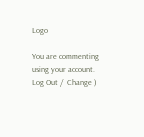Logo

You are commenting using your account. Log Out /  Change )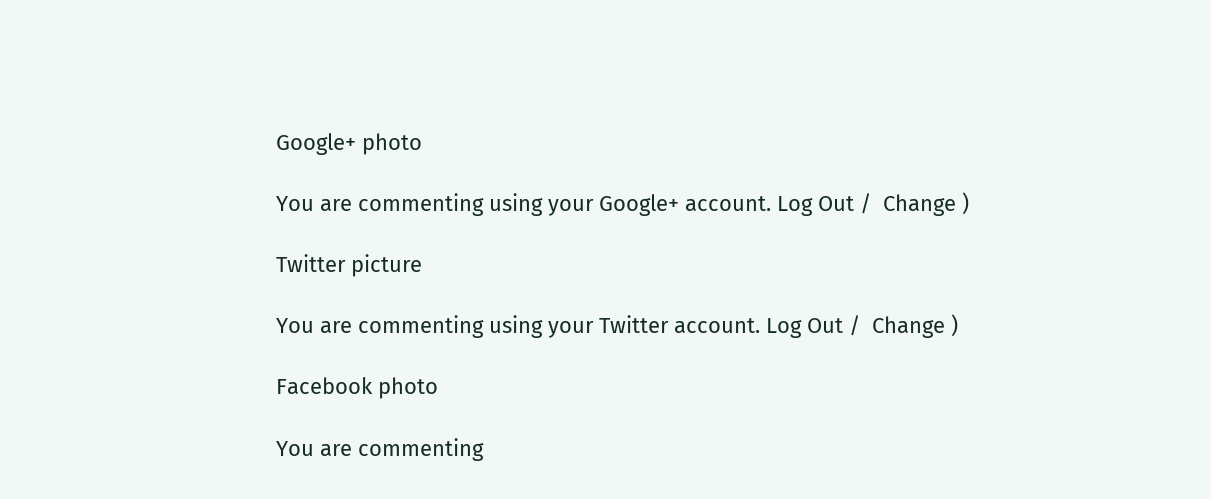Google+ photo

You are commenting using your Google+ account. Log Out /  Change )

Twitter picture

You are commenting using your Twitter account. Log Out /  Change )

Facebook photo

You are commenting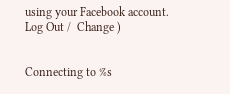using your Facebook account. Log Out /  Change )


Connecting to %s